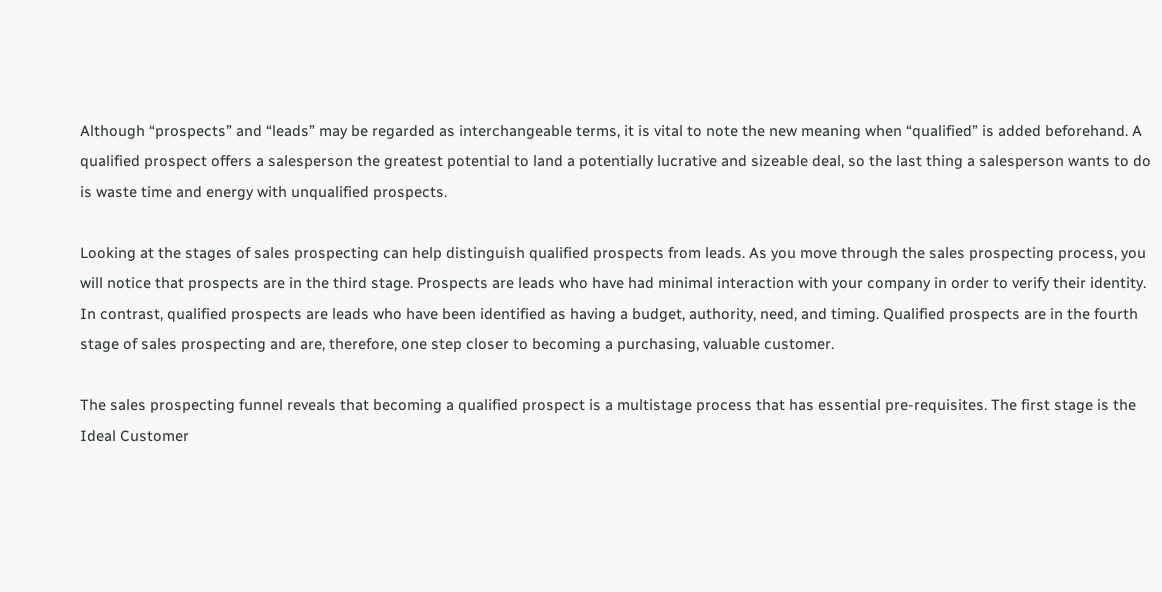Although “prospects” and “leads” may be regarded as interchangeable terms, it is vital to note the new meaning when “qualified” is added beforehand. A qualified prospect offers a salesperson the greatest potential to land a potentially lucrative and sizeable deal, so the last thing a salesperson wants to do is waste time and energy with unqualified prospects.

Looking at the stages of sales prospecting can help distinguish qualified prospects from leads. As you move through the sales prospecting process, you will notice that prospects are in the third stage. Prospects are leads who have had minimal interaction with your company in order to verify their identity. In contrast, qualified prospects are leads who have been identified as having a budget, authority, need, and timing. Qualified prospects are in the fourth stage of sales prospecting and are, therefore, one step closer to becoming a purchasing, valuable customer.

The sales prospecting funnel reveals that becoming a qualified prospect is a multistage process that has essential pre-requisites. The first stage is the Ideal Customer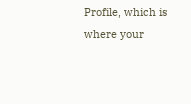Profile, which is where your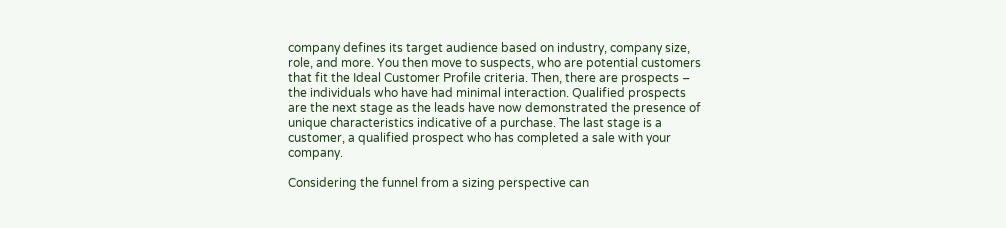company defines its target audience based on industry, company size, role, and more. You then move to suspects, who are potential customers that fit the Ideal Customer Profile criteria. Then, there are prospects – the individuals who have had minimal interaction. Qualified prospects are the next stage as the leads have now demonstrated the presence of unique characteristics indicative of a purchase. The last stage is a customer, a qualified prospect who has completed a sale with your company.

Considering the funnel from a sizing perspective can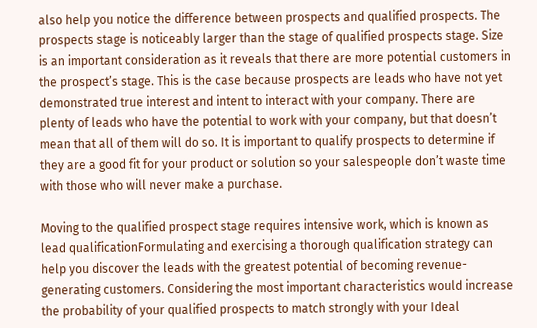also help you notice the difference between prospects and qualified prospects. The prospects stage is noticeably larger than the stage of qualified prospects stage. Size is an important consideration as it reveals that there are more potential customers in the prospect’s stage. This is the case because prospects are leads who have not yet demonstrated true interest and intent to interact with your company. There are plenty of leads who have the potential to work with your company, but that doesn’t mean that all of them will do so. It is important to qualify prospects to determine if they are a good fit for your product or solution so your salespeople don’t waste time with those who will never make a purchase.

Moving to the qualified prospect stage requires intensive work, which is known as lead qualificationFormulating and exercising a thorough qualification strategy can help you discover the leads with the greatest potential of becoming revenue-generating customers. Considering the most important characteristics would increase the probability of your qualified prospects to match strongly with your Ideal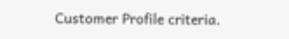Customer Profile criteria.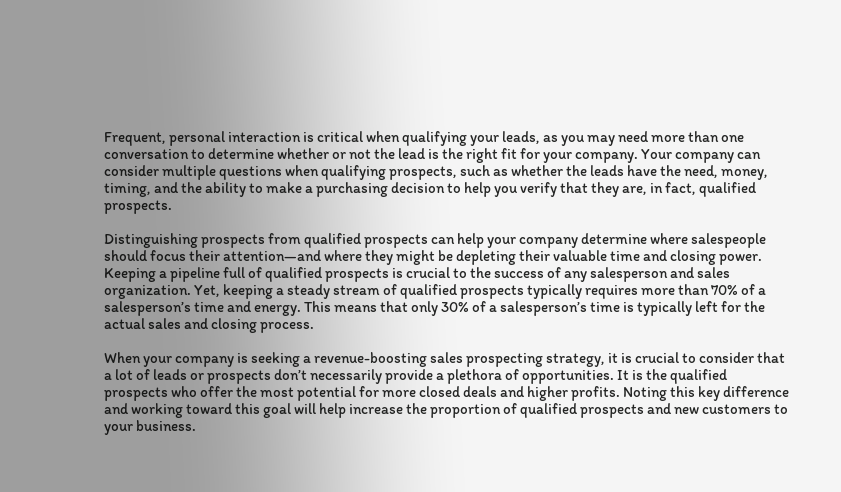Frequent, personal interaction is critical when qualifying your leads, as you may need more than one conversation to determine whether or not the lead is the right fit for your company. Your company can consider multiple questions when qualifying prospects, such as whether the leads have the need, money, timing, and the ability to make a purchasing decision to help you verify that they are, in fact, qualified prospects.

Distinguishing prospects from qualified prospects can help your company determine where salespeople should focus their attention—and where they might be depleting their valuable time and closing power. Keeping a pipeline full of qualified prospects is crucial to the success of any salesperson and sales organization. Yet, keeping a steady stream of qualified prospects typically requires more than 70% of a salesperson’s time and energy. This means that only 30% of a salesperson’s time is typically left for the actual sales and closing process.

When your company is seeking a revenue-boosting sales prospecting strategy, it is crucial to consider that a lot of leads or prospects don’t necessarily provide a plethora of opportunities. It is the qualified prospects who offer the most potential for more closed deals and higher profits. Noting this key difference and working toward this goal will help increase the proportion of qualified prospects and new customers to your business.